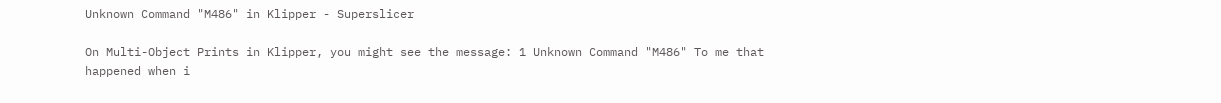Unknown Command "M486" in Klipper - Superslicer

On Multi-Object Prints in Klipper, you might see the message: 1 Unknown Command "M486" To me that happened when i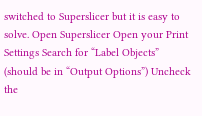switched to Superslicer but it is easy to solve. Open Superslicer Open your Print Settings Search for “Label Objects” (should be in “Output Options”) Uncheck the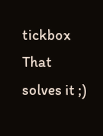tickbox That solves it ;)